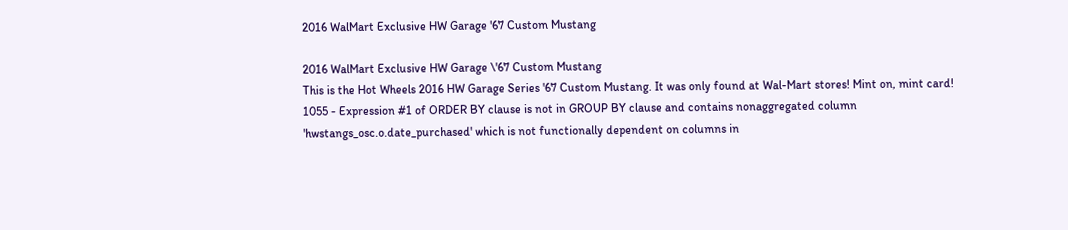2016 WalMart Exclusive HW Garage '67 Custom Mustang

2016 WalMart Exclusive HW Garage \'67 Custom Mustang
This is the Hot Wheels 2016 HW Garage Series '67 Custom Mustang. It was only found at Wal-Mart stores! Mint on, mint card!
1055 - Expression #1 of ORDER BY clause is not in GROUP BY clause and contains nonaggregated column 'hwstangs_osc.o.date_purchased' which is not functionally dependent on columns in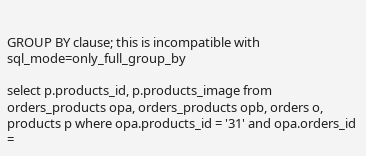GROUP BY clause; this is incompatible with sql_mode=only_full_group_by

select p.products_id, p.products_image from orders_products opa, orders_products opb, orders o, products p where opa.products_id = '31' and opa.orders_id =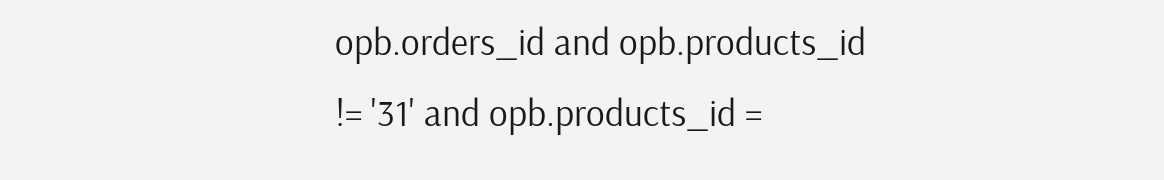opb.orders_id and opb.products_id != '31' and opb.products_id =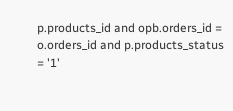p.products_id and opb.orders_id = o.orders_id and p.products_status = '1'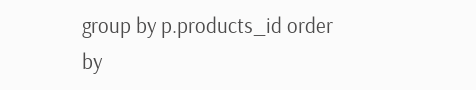group by p.products_id order by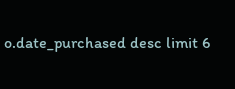o.date_purchased desc limit 6